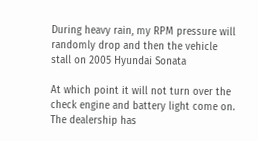During heavy rain, my RPM pressure will randomly drop and then the vehicle stall on 2005 Hyundai Sonata

At which point it will not turn over the check engine and battery light come on. The dealership has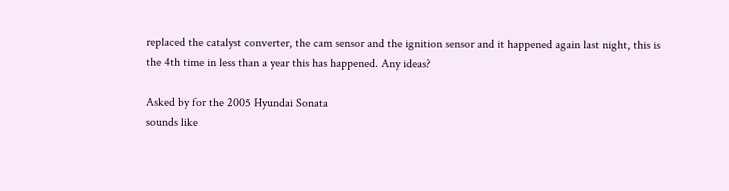replaced the catalyst converter, the cam sensor and the ignition sensor and it happened again last night, this is the 4th time in less than a year this has happened. Any ideas?

Asked by for the 2005 Hyundai Sonata
sounds like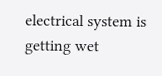electrical system is getting wet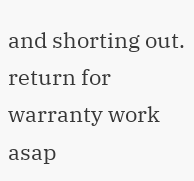and shorting out. return for warranty work asap